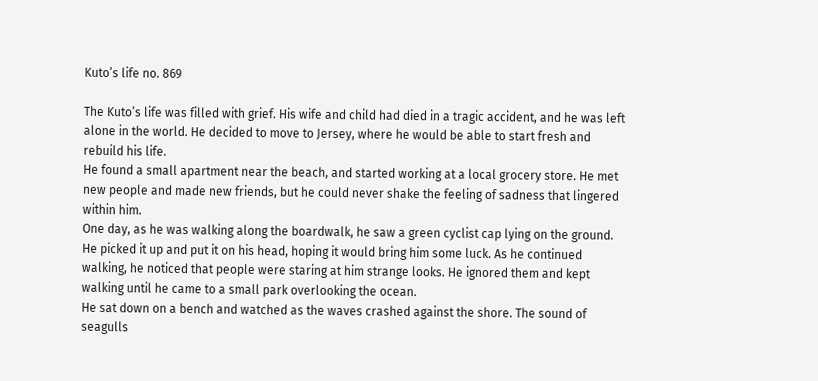Kuto’s life no. 869

The Kuto’s life was filled with grief. His wife and child had died in a tragic accident, and he was left alone in the world. He decided to move to Jersey, where he would be able to start fresh and rebuild his life.
He found a small apartment near the beach, and started working at a local grocery store. He met new people and made new friends, but he could never shake the feeling of sadness that lingered within him.
One day, as he was walking along the boardwalk, he saw a green cyclist cap lying on the ground. He picked it up and put it on his head, hoping it would bring him some luck. As he continued walking, he noticed that people were staring at him strange looks. He ignored them and kept walking until he came to a small park overlooking the ocean.
He sat down on a bench and watched as the waves crashed against the shore. The sound of seagulls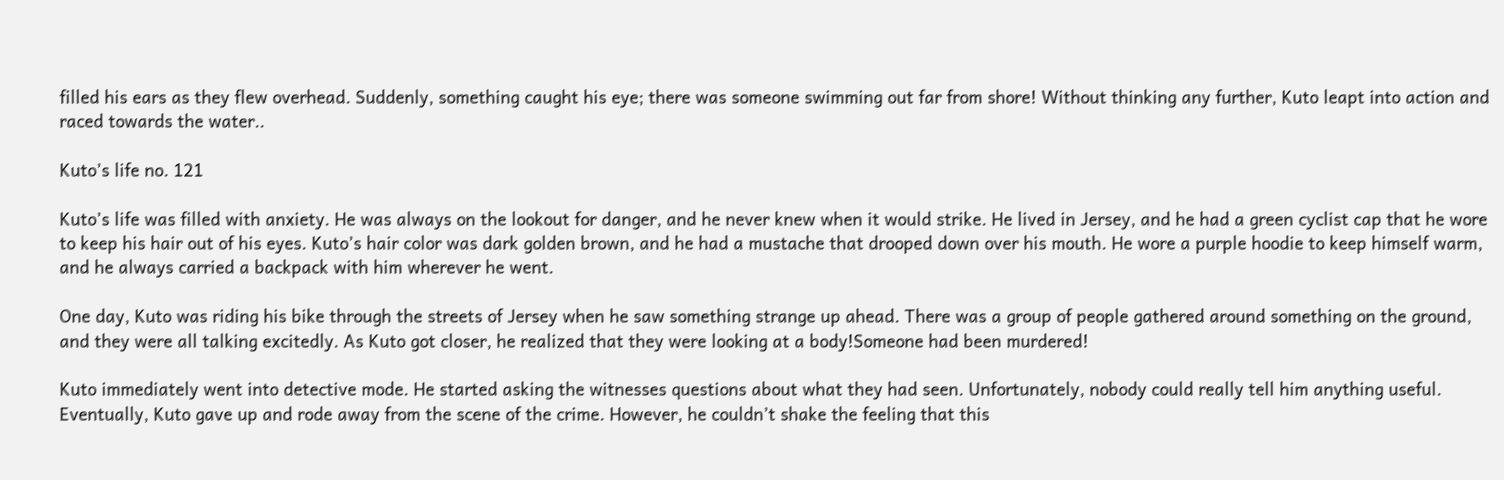filled his ears as they flew overhead. Suddenly, something caught his eye; there was someone swimming out far from shore! Without thinking any further, Kuto leapt into action and raced towards the water..

Kuto’s life no. 121

Kuto’s life was filled with anxiety. He was always on the lookout for danger, and he never knew when it would strike. He lived in Jersey, and he had a green cyclist cap that he wore to keep his hair out of his eyes. Kuto’s hair color was dark golden brown, and he had a mustache that drooped down over his mouth. He wore a purple hoodie to keep himself warm, and he always carried a backpack with him wherever he went.

One day, Kuto was riding his bike through the streets of Jersey when he saw something strange up ahead. There was a group of people gathered around something on the ground, and they were all talking excitedly. As Kuto got closer, he realized that they were looking at a body!Someone had been murdered!

Kuto immediately went into detective mode. He started asking the witnesses questions about what they had seen. Unfortunately, nobody could really tell him anything useful. Eventually, Kuto gave up and rode away from the scene of the crime. However, he couldn’t shake the feeling that this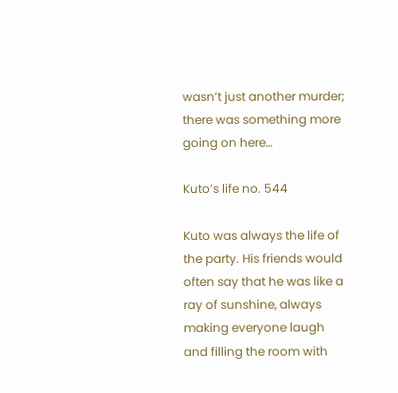wasn’t just another murder; there was something more going on here…

Kuto’s life no. 544

Kuto was always the life of the party. His friends would often say that he was like a ray of sunshine, always making everyone laugh and filling the room with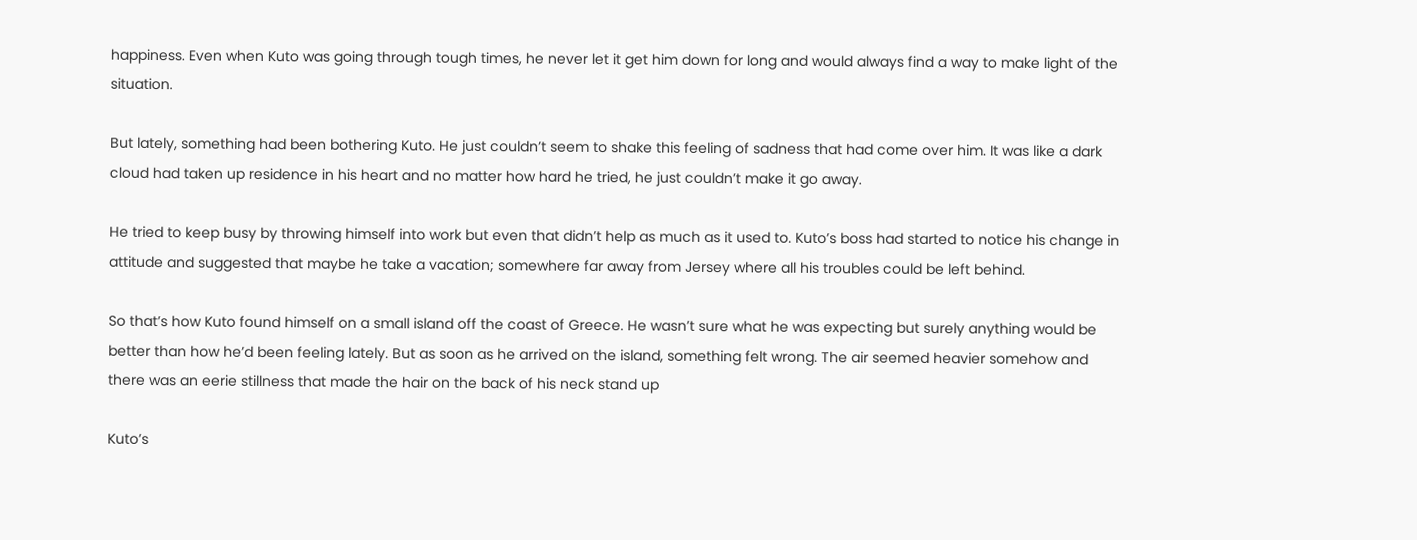happiness. Even when Kuto was going through tough times, he never let it get him down for long and would always find a way to make light of the situation.

But lately, something had been bothering Kuto. He just couldn’t seem to shake this feeling of sadness that had come over him. It was like a dark cloud had taken up residence in his heart and no matter how hard he tried, he just couldn’t make it go away.

He tried to keep busy by throwing himself into work but even that didn’t help as much as it used to. Kuto’s boss had started to notice his change in attitude and suggested that maybe he take a vacation; somewhere far away from Jersey where all his troubles could be left behind.

So that’s how Kuto found himself on a small island off the coast of Greece. He wasn’t sure what he was expecting but surely anything would be better than how he’d been feeling lately. But as soon as he arrived on the island, something felt wrong. The air seemed heavier somehow and there was an eerie stillness that made the hair on the back of his neck stand up

Kuto’s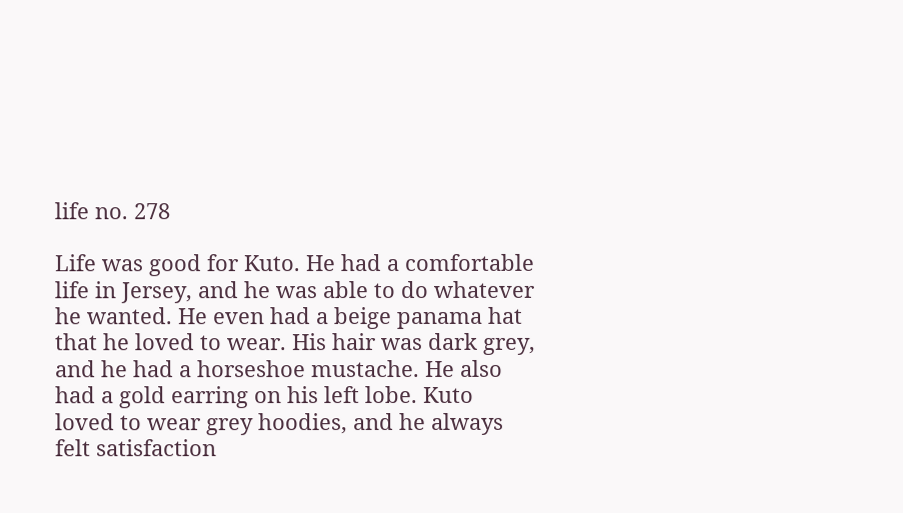life no. 278

Life was good for Kuto. He had a comfortable life in Jersey, and he was able to do whatever he wanted. He even had a beige panama hat that he loved to wear. His hair was dark grey, and he had a horseshoe mustache. He also had a gold earring on his left lobe. Kuto loved to wear grey hoodies, and he always felt satisfaction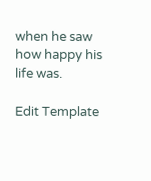when he saw how happy his life was.

Edit Template